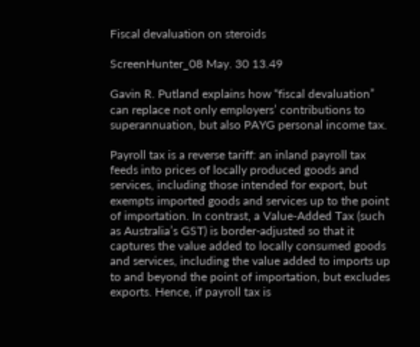Fiscal devaluation on steroids

ScreenHunter_08 May. 30 13.49

Gavin R. Putland explains how “fiscal devaluation” can replace not only employers’ contributions to superannuation, but also PAYG personal income tax.

Payroll tax is a reverse tariff: an inland payroll tax feeds into prices of locally produced goods and services, including those intended for export, but exempts imported goods and services up to the point of importation. In contrast, a Value-Added Tax (such as Australia’s GST) is border-adjusted so that it captures the value added to locally consumed goods and services, including the value added to imports up to and beyond the point of importation, but excludes exports. Hence, if payroll tax is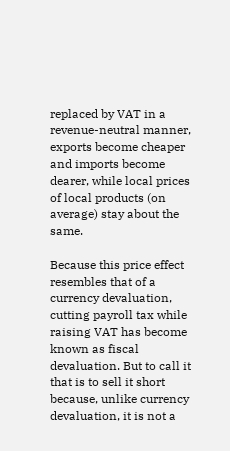replaced by VAT in a revenue-neutral manner, exports become cheaper and imports become dearer, while local prices of local products (on average) stay about the same.

Because this price effect resembles that of a currency devaluation, cutting payroll tax while raising VAT has become known as fiscal devaluation. But to call it that is to sell it short because, unlike currency devaluation, it is not a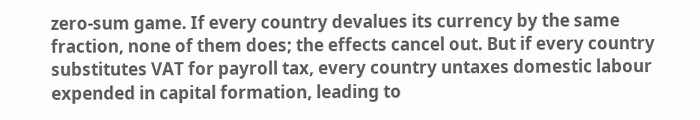zero-sum game. If every country devalues its currency by the same fraction, none of them does; the effects cancel out. But if every country substitutes VAT for payroll tax, every country untaxes domestic labour expended in capital formation, leading to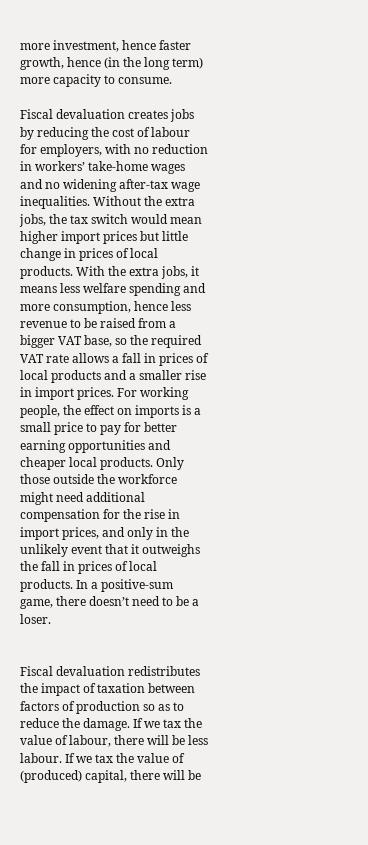more investment, hence faster growth, hence (in the long term) more capacity to consume.

Fiscal devaluation creates jobs by reducing the cost of labour for employers, with no reduction in workers’ take-home wages and no widening after-tax wage inequalities. Without the extra jobs, the tax switch would mean higher import prices but little change in prices of local products. With the extra jobs, it means less welfare spending and more consumption, hence less revenue to be raised from a bigger VAT base, so the required VAT rate allows a fall in prices of local products and a smaller rise in import prices. For working people, the effect on imports is a small price to pay for better earning opportunities and cheaper local products. Only those outside the workforce might need additional compensation for the rise in import prices, and only in the unlikely event that it outweighs the fall in prices of local products. In a positive-sum game, there doesn’t need to be a loser.


Fiscal devaluation redistributes the impact of taxation between factors of production so as to reduce the damage. If we tax the value of labour, there will be less labour. If we tax the value of (produced) capital, there will be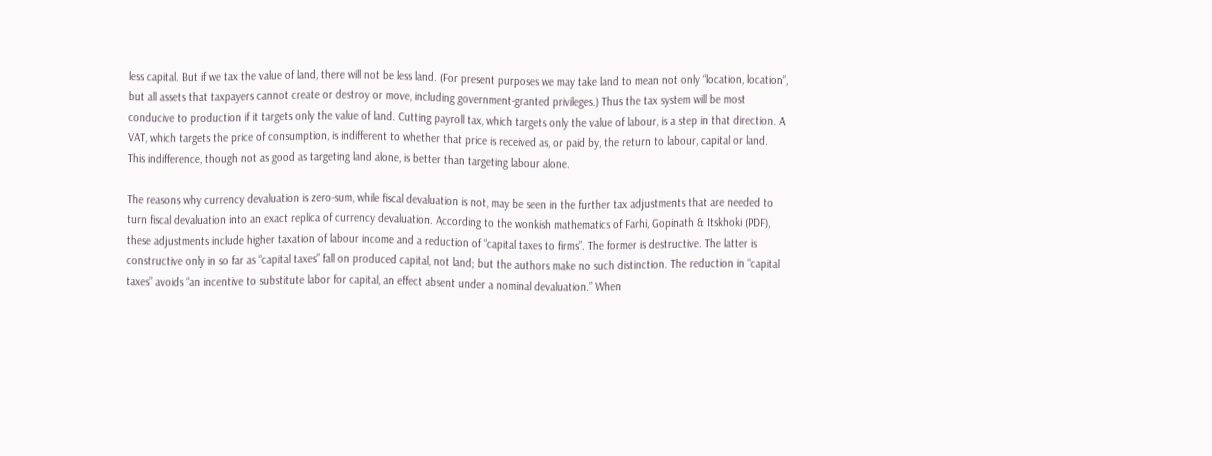less capital. But if we tax the value of land, there will not be less land. (For present purposes we may take land to mean not only “location, location”, but all assets that taxpayers cannot create or destroy or move, including government-granted privileges.) Thus the tax system will be most conducive to production if it targets only the value of land. Cutting payroll tax, which targets only the value of labour, is a step in that direction. A VAT, which targets the price of consumption, is indifferent to whether that price is received as, or paid by, the return to labour, capital or land. This indifference, though not as good as targeting land alone, is better than targeting labour alone.

The reasons why currency devaluation is zero-sum, while fiscal devaluation is not, may be seen in the further tax adjustments that are needed to turn fiscal devaluation into an exact replica of currency devaluation. According to the wonkish mathematics of Farhi, Gopinath & Itskhoki (PDF), these adjustments include higher taxation of labour income and a reduction of “capital taxes to firms”. The former is destructive. The latter is constructive only in so far as “capital taxes” fall on produced capital, not land; but the authors make no such distinction. The reduction in “capital taxes” avoids “an incentive to substitute labor for capital, an effect absent under a nominal devaluation.” When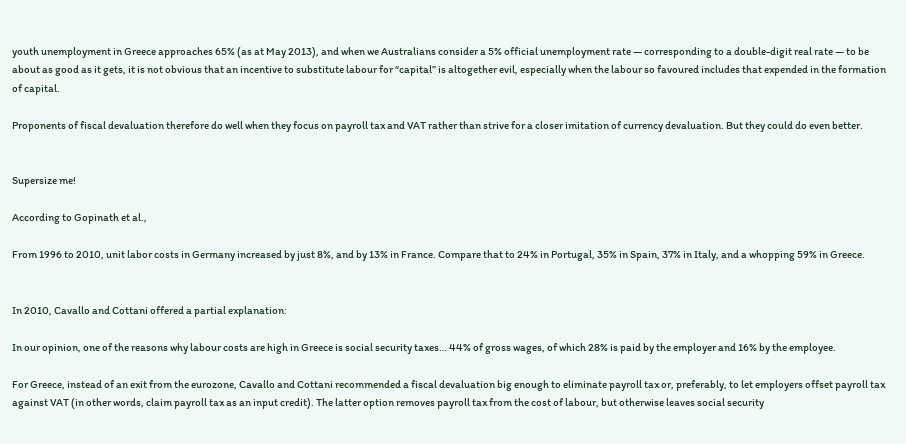youth unemployment in Greece approaches 65% (as at May 2013), and when we Australians consider a 5% official unemployment rate — corresponding to a double-digit real rate — to be about as good as it gets, it is not obvious that an incentive to substitute labour for “capital” is altogether evil, especially when the labour so favoured includes that expended in the formation of capital.

Proponents of fiscal devaluation therefore do well when they focus on payroll tax and VAT rather than strive for a closer imitation of currency devaluation. But they could do even better.


Supersize me!

According to Gopinath et al.,

From 1996 to 2010, unit labor costs in Germany increased by just 8%, and by 13% in France. Compare that to 24% in Portugal, 35% in Spain, 37% in Italy, and a whopping 59% in Greece.


In 2010, Cavallo and Cottani offered a partial explanation:

In our opinion, one of the reasons why labour costs are high in Greece is social security taxes… 44% of gross wages, of which 28% is paid by the employer and 16% by the employee.

For Greece, instead of an exit from the eurozone, Cavallo and Cottani recommended a fiscal devaluation big enough to eliminate payroll tax or, preferably, to let employers offset payroll tax against VAT (in other words, claim payroll tax as an input credit). The latter option removes payroll tax from the cost of labour, but otherwise leaves social security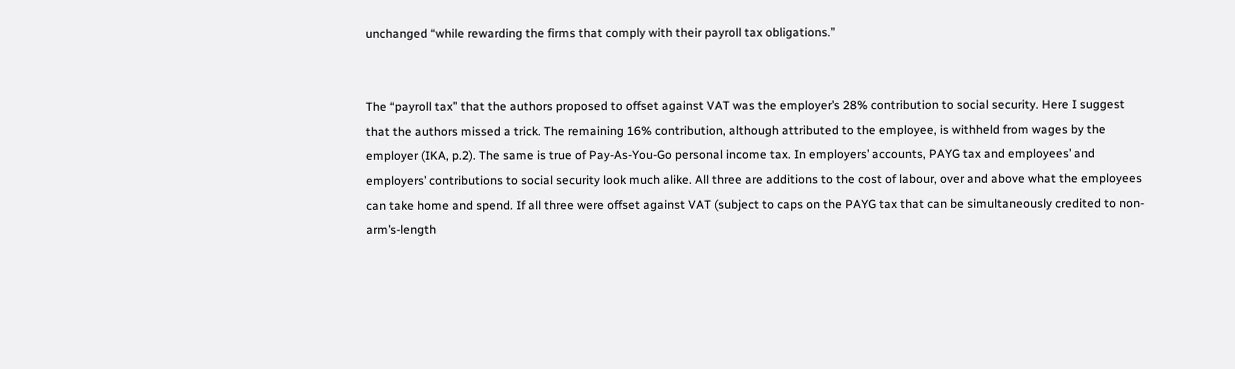unchanged “while rewarding the firms that comply with their payroll tax obligations.”


The “payroll tax” that the authors proposed to offset against VAT was the employer’s 28% contribution to social security. Here I suggest that the authors missed a trick. The remaining 16% contribution, although attributed to the employee, is withheld from wages by the employer (IKA, p.2). The same is true of Pay-As-You-Go personal income tax. In employers’ accounts, PAYG tax and employees’ and employers’ contributions to social security look much alike. All three are additions to the cost of labour, over and above what the employees can take home and spend. If all three were offset against VAT (subject to caps on the PAYG tax that can be simultaneously credited to non-arm’s-length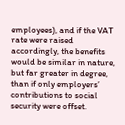employees), and if the VAT rate were raised accordingly, the benefits would be similar in nature, but far greater in degree, than if only employers’ contributions to social security were offset.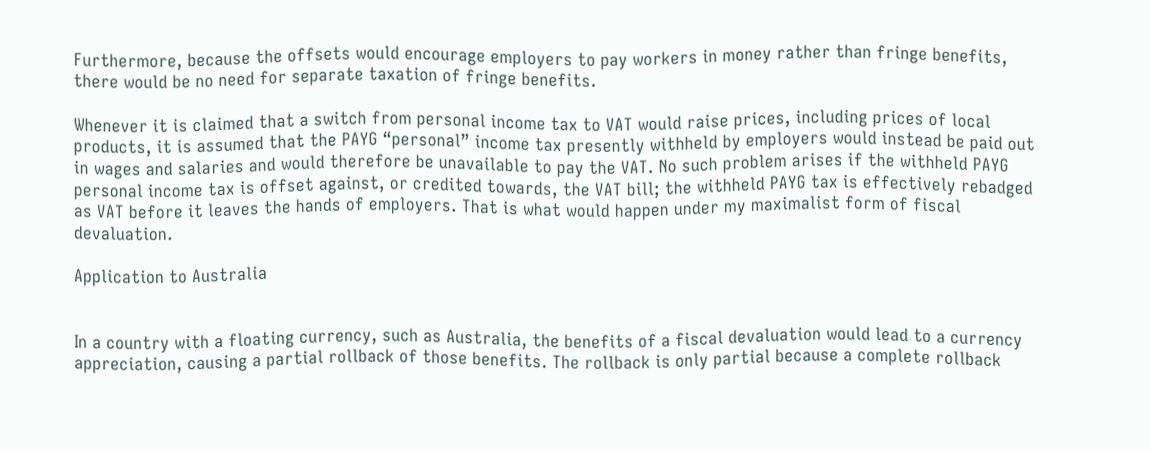Furthermore, because the offsets would encourage employers to pay workers in money rather than fringe benefits, there would be no need for separate taxation of fringe benefits.

Whenever it is claimed that a switch from personal income tax to VAT would raise prices, including prices of local products, it is assumed that the PAYG “personal” income tax presently withheld by employers would instead be paid out in wages and salaries and would therefore be unavailable to pay the VAT. No such problem arises if the withheld PAYG personal income tax is offset against, or credited towards, the VAT bill; the withheld PAYG tax is effectively rebadged as VAT before it leaves the hands of employers. That is what would happen under my maximalist form of fiscal devaluation.

Application to Australia


In a country with a floating currency, such as Australia, the benefits of a fiscal devaluation would lead to a currency appreciation, causing a partial rollback of those benefits. The rollback is only partial because a complete rollback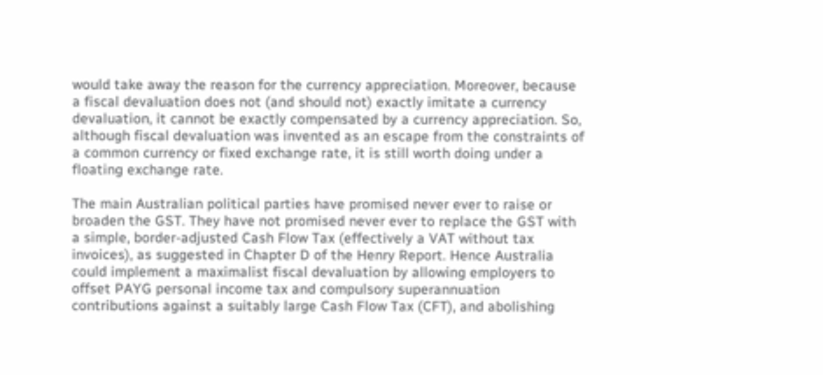would take away the reason for the currency appreciation. Moreover, because a fiscal devaluation does not (and should not) exactly imitate a currency devaluation, it cannot be exactly compensated by a currency appreciation. So, although fiscal devaluation was invented as an escape from the constraints of a common currency or fixed exchange rate, it is still worth doing under a floating exchange rate.

The main Australian political parties have promised never ever to raise or broaden the GST. They have not promised never ever to replace the GST with a simple, border-adjusted Cash Flow Tax (effectively a VAT without tax invoices), as suggested in Chapter D of the Henry Report. Hence Australia could implement a maximalist fiscal devaluation by allowing employers to offset PAYG personal income tax and compulsory superannuation contributions against a suitably large Cash Flow Tax (CFT), and abolishing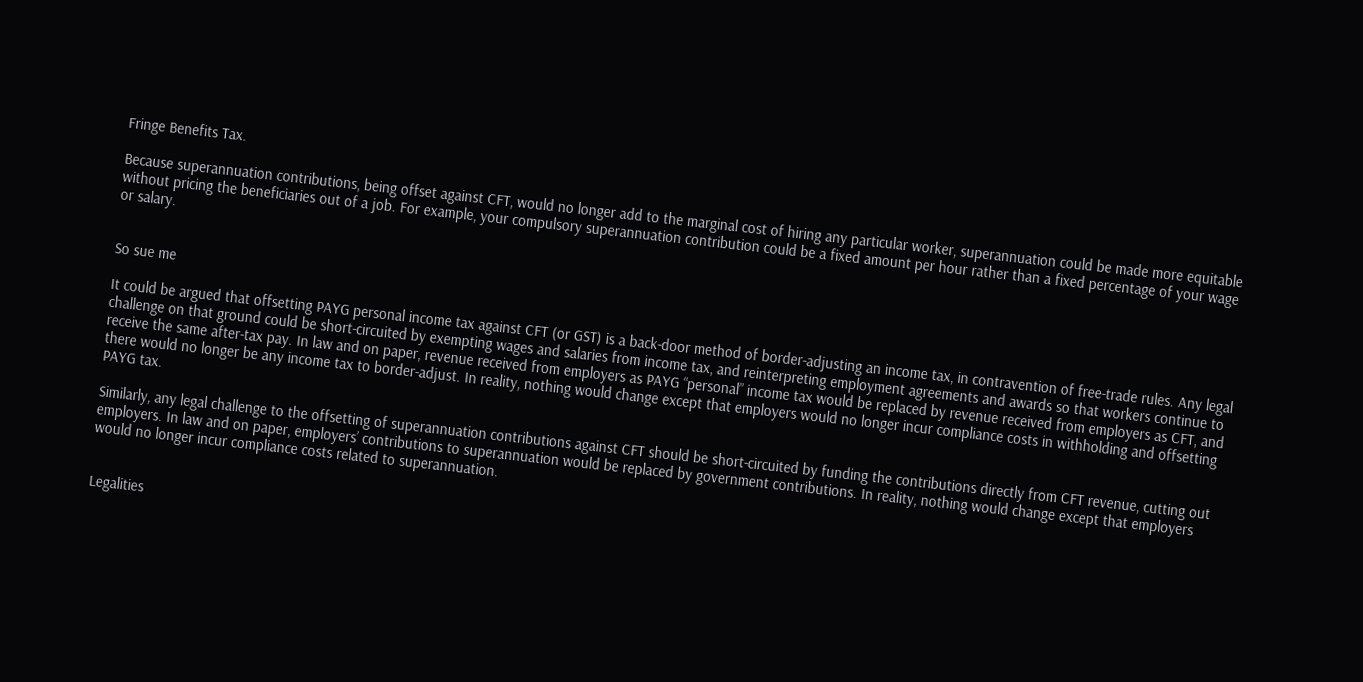Fringe Benefits Tax.

Because superannuation contributions, being offset against CFT, would no longer add to the marginal cost of hiring any particular worker, superannuation could be made more equitable without pricing the beneficiaries out of a job. For example, your compulsory superannuation contribution could be a fixed amount per hour rather than a fixed percentage of your wage or salary.


So sue me

It could be argued that offsetting PAYG personal income tax against CFT (or GST) is a back-door method of border-adjusting an income tax, in contravention of free-trade rules. Any legal challenge on that ground could be short-circuited by exempting wages and salaries from income tax, and reinterpreting employment agreements and awards so that workers continue to receive the same after-tax pay. In law and on paper, revenue received from employers as PAYG “personal” income tax would be replaced by revenue received from employers as CFT, and there would no longer be any income tax to border-adjust. In reality, nothing would change except that employers would no longer incur compliance costs in withholding and offsetting PAYG tax.

Similarly, any legal challenge to the offsetting of superannuation contributions against CFT should be short-circuited by funding the contributions directly from CFT revenue, cutting out employers. In law and on paper, employers’ contributions to superannuation would be replaced by government contributions. In reality, nothing would change except that employers would no longer incur compliance costs related to superannuation.


Legalities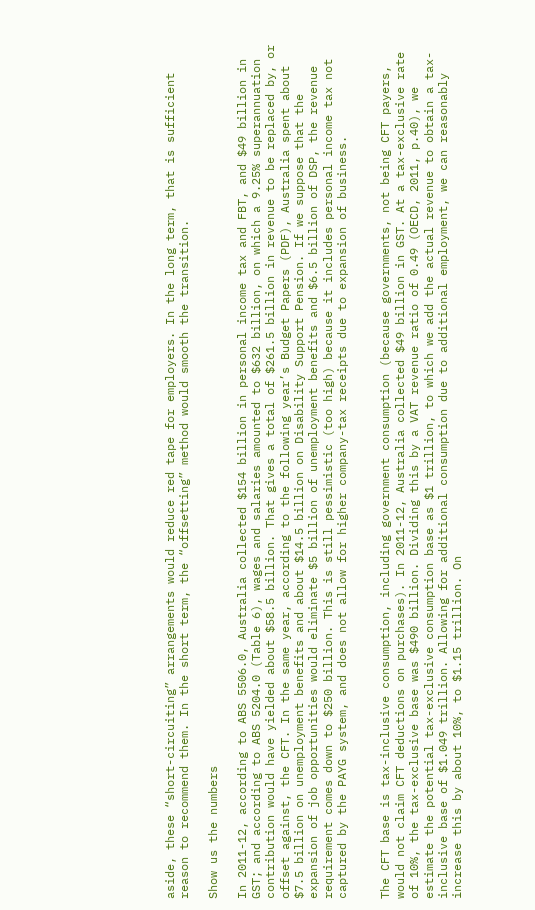aside, these “short-circuiting” arrangements would reduce red tape for employers. In the long term, that is sufficient reason to recommend them. In the short term, the “offsetting” method would smooth the transition.

Show us the numbers

In 2011-12, according to ABS 5506.0, Australia collected $154 billion in personal income tax and FBT, and $49 billion in GST; and according to ABS 5204.0 (Table 6), wages and salaries amounted to $632 billion, on which a 9.25% superannuation contribution would have yielded about $58.5 billion. That gives a total of $261.5 billion in revenue to be replaced by, or offset against, the CFT. In the same year, according to the following year’s Budget Papers (PDF), Australia spent about $7.5 billion on unemployment benefits and about $14.5 billion on Disability Support Pension. If we suppose that the expansion of job opportunities would eliminate $5 billion of unemployment benefits and $6.5 billion of DSP, the revenue requirement comes down to $250 billion. This is still pessimistic (too high) because it includes personal income tax not captured by the PAYG system, and does not allow for higher company-tax receipts due to expansion of business.


The CFT base is tax-inclusive consumption, including government consumption (because governments, not being CFT payers, would not claim CFT deductions on purchases). In 2011-12, Australia collected $49 billion in GST. At a tax-exclusive rate of 10%, the tax-exclusive base was $490 billion. Dividing this by a VAT revenue ratio of 0.49 (OECD, 2011, p.40), we estimate the potential tax-exclusive consumption base as $1 trillion, to which we add the actual revenue to obtain a tax-inclusive base of $1.049 trillion. Allowing for additional consumption due to additional employment, we can reasonably increase this by about 10%, to $1.15 trillion. On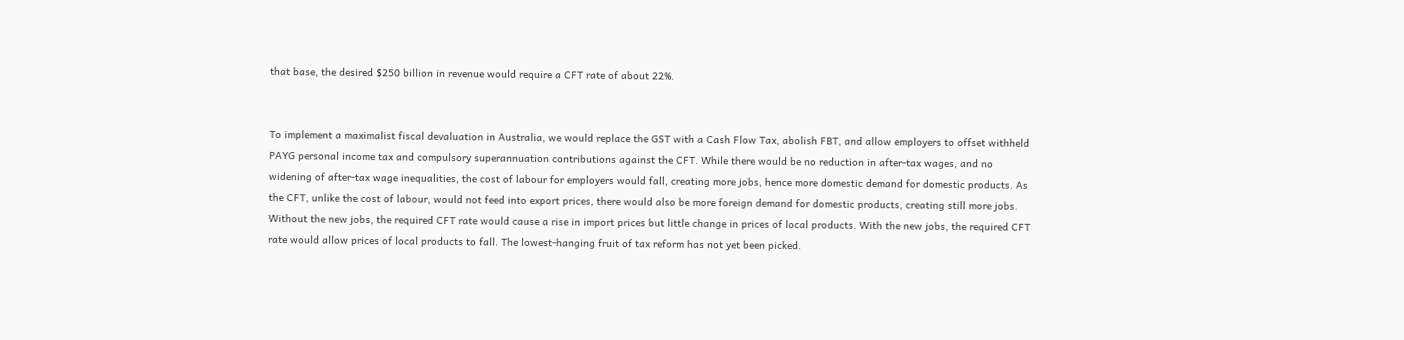that base, the desired $250 billion in revenue would require a CFT rate of about 22%.


To implement a maximalist fiscal devaluation in Australia, we would replace the GST with a Cash Flow Tax, abolish FBT, and allow employers to offset withheld PAYG personal income tax and compulsory superannuation contributions against the CFT. While there would be no reduction in after-tax wages, and no widening of after-tax wage inequalities, the cost of labour for employers would fall, creating more jobs, hence more domestic demand for domestic products. As the CFT, unlike the cost of labour, would not feed into export prices, there would also be more foreign demand for domestic products, creating still more jobs. Without the new jobs, the required CFT rate would cause a rise in import prices but little change in prices of local products. With the new jobs, the required CFT rate would allow prices of local products to fall. The lowest-hanging fruit of tax reform has not yet been picked.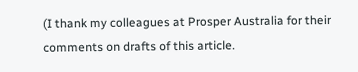(I thank my colleagues at Prosper Australia for their comments on drafts of this article.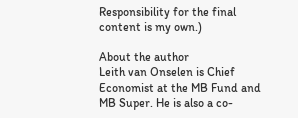Responsibility for the final content is my own.)

About the author
Leith van Onselen is Chief Economist at the MB Fund and MB Super. He is also a co-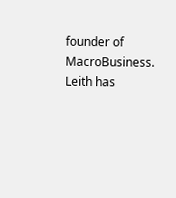founder of MacroBusiness. Leith has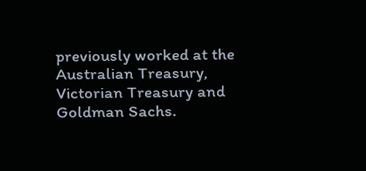previously worked at the Australian Treasury, Victorian Treasury and Goldman Sachs.